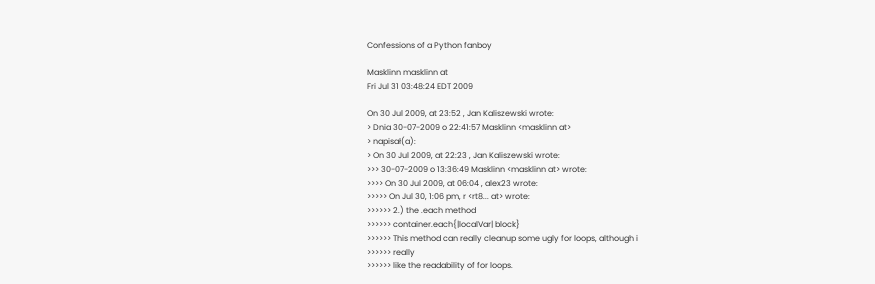Confessions of a Python fanboy

Masklinn masklinn at
Fri Jul 31 03:48:24 EDT 2009

On 30 Jul 2009, at 23:52 , Jan Kaliszewski wrote:
> Dnia 30-07-2009 o 22:41:57 Masklinn <masklinn at>
> napisał(a):
> On 30 Jul 2009, at 22:23 , Jan Kaliszewski wrote:
>>> 30-07-2009 o 13:36:49 Masklinn <masklinn at> wrote:
>>>> On 30 Jul 2009, at 06:04 , alex23 wrote:
>>>>> On Jul 30, 1:06 pm, r <rt8... at> wrote:
>>>>>> 2.) the .each method
>>>>>> container.each{|localVar| block}
>>>>>> This method can really cleanup some ugly for loops, although i
>>>>>> really
>>>>>> like the readability of for loops.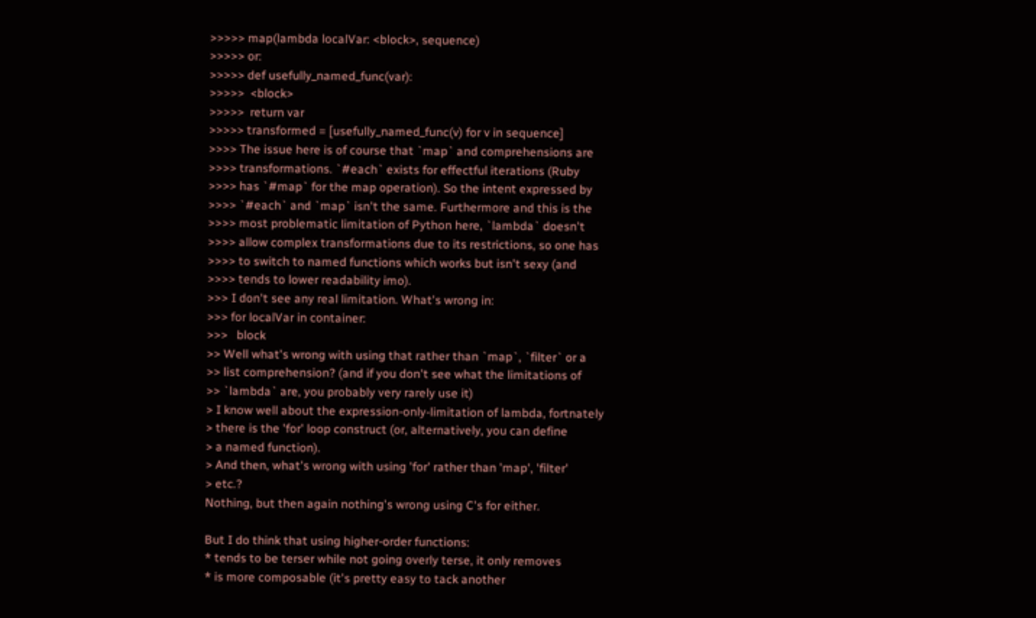>>>>> map(lambda localVar: <block>, sequence)
>>>>> or:
>>>>> def usefully_named_func(var):
>>>>>  <block>
>>>>>  return var
>>>>> transformed = [usefully_named_func(v) for v in sequence]
>>>> The issue here is of course that `map` and comprehensions are
>>>> transformations. `#each` exists for effectful iterations (Ruby
>>>> has `#map` for the map operation). So the intent expressed by
>>>> `#each` and `map` isn't the same. Furthermore and this is the
>>>> most problematic limitation of Python here, `lambda` doesn't
>>>> allow complex transformations due to its restrictions, so one has
>>>> to switch to named functions which works but isn't sexy (and
>>>> tends to lower readability imo).
>>> I don't see any real limitation. What's wrong in:
>>> for localVar in container:
>>>   block
>> Well what's wrong with using that rather than `map`, `filter` or a
>> list comprehension? (and if you don't see what the limitations of
>> `lambda` are, you probably very rarely use it)
> I know well about the expression-only-limitation of lambda, fortnately
> there is the 'for' loop construct (or, alternatively, you can define
> a named function).
> And then, what's wrong with using 'for' rather than 'map', 'filter'
> etc.?
Nothing, but then again nothing's wrong using C's for either.

But I do think that using higher-order functions:
* tends to be terser while not going overly terse, it only removes
* is more composable (it's pretty easy to tack another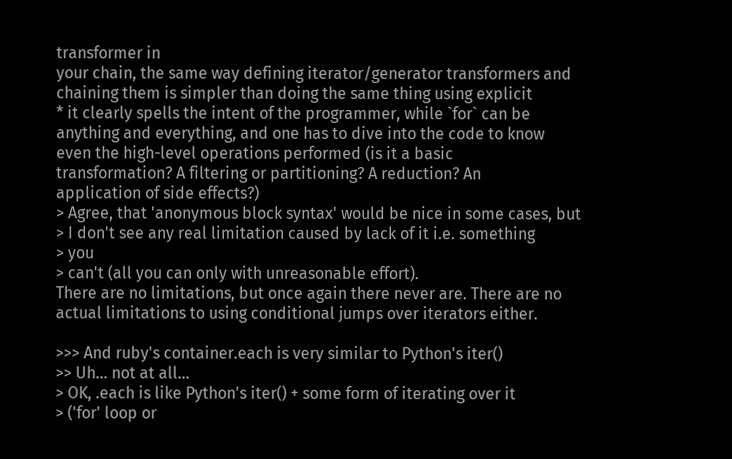transformer in
your chain, the same way defining iterator/generator transformers and
chaining them is simpler than doing the same thing using explicit
* it clearly spells the intent of the programmer, while `for` can be
anything and everything, and one has to dive into the code to know
even the high-level operations performed (is it a basic
transformation? A filtering or partitioning? A reduction? An
application of side effects?)
> Agree, that 'anonymous block syntax' would be nice in some cases, but
> I don't see any real limitation caused by lack of it i.e. something
> you
> can't (all you can only with unreasonable effort).
There are no limitations, but once again there never are. There are no
actual limitations to using conditional jumps over iterators either.

>>> And ruby's container.each is very similar to Python's iter()
>> Uh… not at all…
> OK, .each is like Python's iter() + some form of iterating over it
> ('for' loop or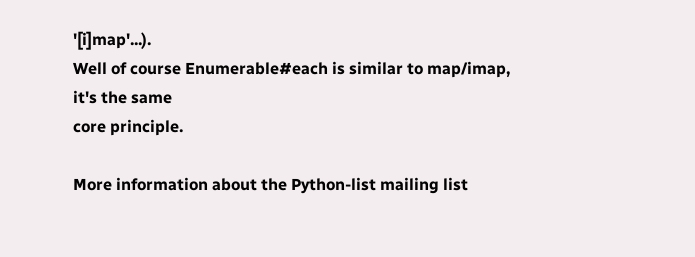'[i]map'...).
Well of course Enumerable#each is similar to map/imap, it's the same
core principle.

More information about the Python-list mailing list